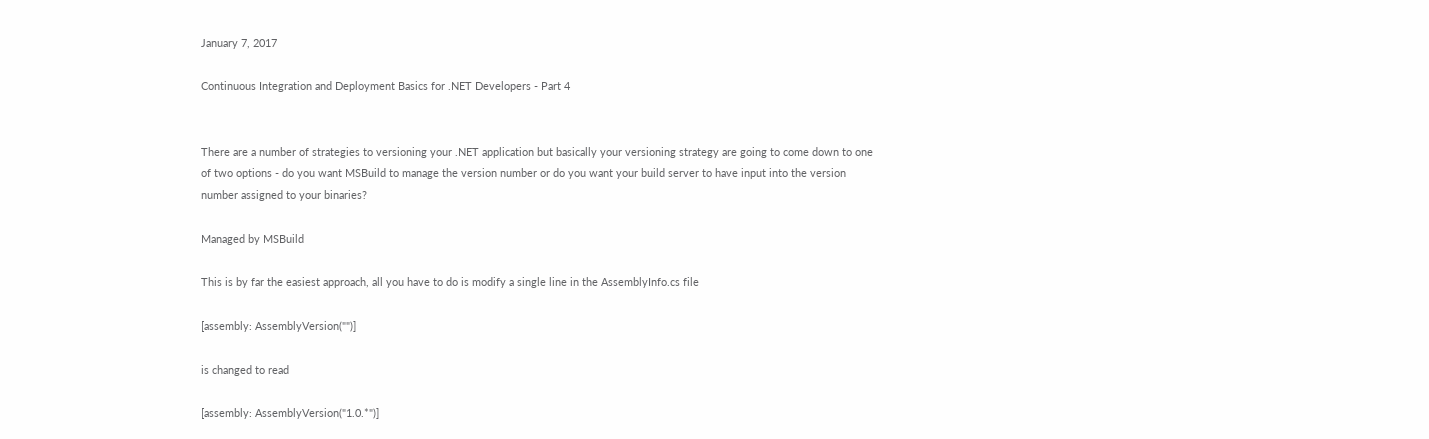January 7, 2017

Continuous Integration and Deployment Basics for .NET Developers - Part 4


There are a number of strategies to versioning your .NET application but basically your versioning strategy are going to come down to one of two options - do you want MSBuild to manage the version number or do you want your build server to have input into the version number assigned to your binaries?

Managed by MSBuild

This is by far the easiest approach, all you have to do is modify a single line in the AssemblyInfo.cs file

[assembly: AssemblyVersion("")]

is changed to read

[assembly: AssemblyVersion("1.0.*")]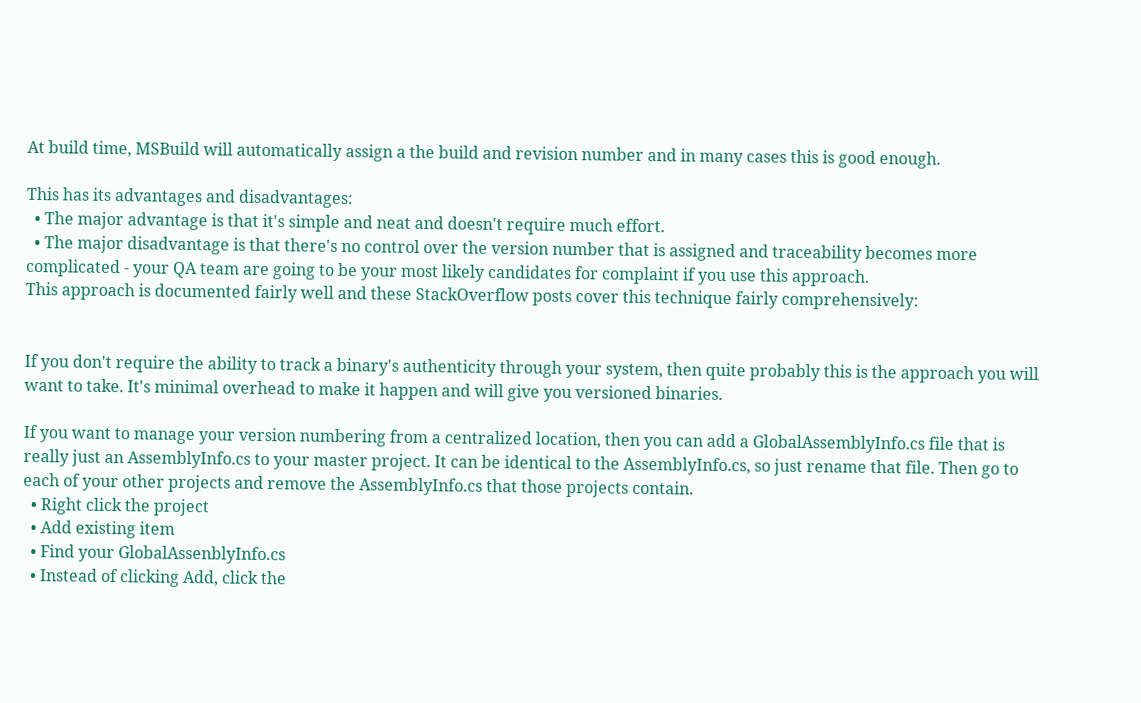At build time, MSBuild will automatically assign a the build and revision number and in many cases this is good enough.

This has its advantages and disadvantages:
  • The major advantage is that it's simple and neat and doesn't require much effort.
  • The major disadvantage is that there's no control over the version number that is assigned and traceability becomes more complicated - your QA team are going to be your most likely candidates for complaint if you use this approach.
This approach is documented fairly well and these StackOverflow posts cover this technique fairly comprehensively:


If you don't require the ability to track a binary's authenticity through your system, then quite probably this is the approach you will want to take. It's minimal overhead to make it happen and will give you versioned binaries.

If you want to manage your version numbering from a centralized location, then you can add a GlobalAssemblyInfo.cs file that is really just an AssemblyInfo.cs to your master project. It can be identical to the AssemblyInfo.cs, so just rename that file. Then go to each of your other projects and remove the AssemblyInfo.cs that those projects contain.
  • Right click the project
  • Add existing item
  • Find your GlobalAssenblyInfo.cs
  • Instead of clicking Add, click the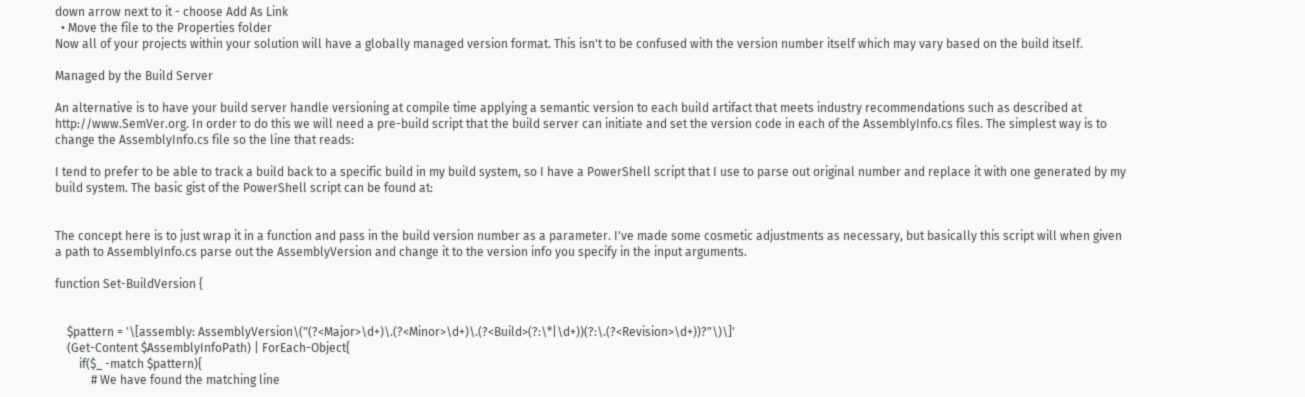down arrow next to it - choose Add As Link
  • Move the file to the Properties folder
Now all of your projects within your solution will have a globally managed version format. This isn't to be confused with the version number itself which may vary based on the build itself.

Managed by the Build Server

An alternative is to have your build server handle versioning at compile time applying a semantic version to each build artifact that meets industry recommendations such as described at http://www.SemVer.org. In order to do this we will need a pre-build script that the build server can initiate and set the version code in each of the AssemblyInfo.cs files. The simplest way is to change the AssemblyInfo.cs file so the line that reads:

I tend to prefer to be able to track a build back to a specific build in my build system, so I have a PowerShell script that I use to parse out original number and replace it with one generated by my build system. The basic gist of the PowerShell script can be found at:


The concept here is to just wrap it in a function and pass in the build version number as a parameter. I've made some cosmetic adjustments as necessary, but basically this script will when given a path to AssemblyInfo.cs parse out the AssemblyVersion and change it to the version info you specify in the input arguments.

function Set-BuildVersion {


    $pattern = '\[assembly: AssemblyVersion\("(?<Major>\d+)\.(?<Minor>\d+)\.(?<Build>(?:\*|\d+))(?:\.(?<Revision>\d+))?"\)\]'
    (Get-Content $AssemblyInfoPath) | ForEach-Object{
        if($_ -match $pattern){
            # We have found the matching line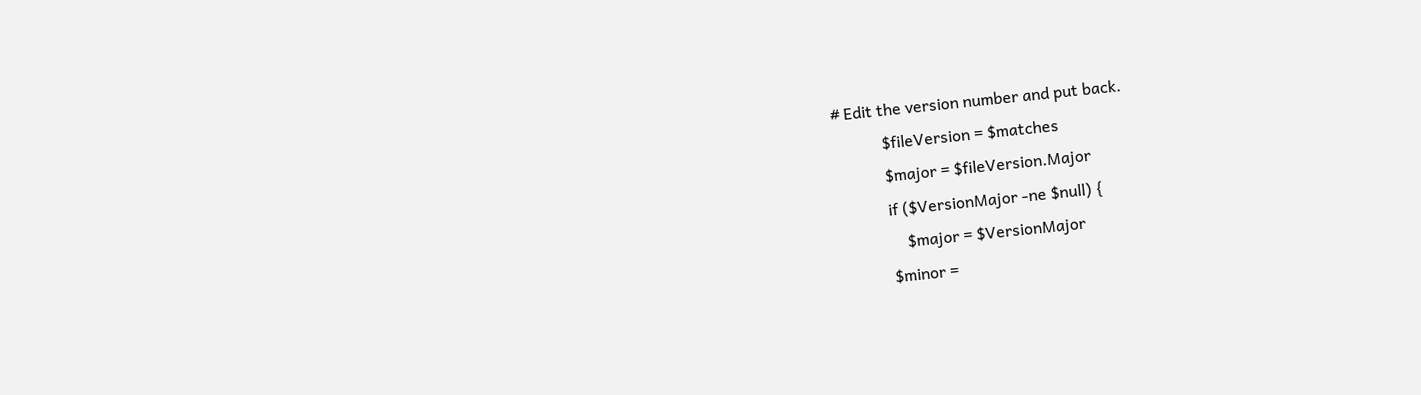# Edit the version number and put back.
            $fileVersion = $matches
            $major = $fileVersion.Major
            if ($VersionMajor -ne $null) {
                $major = $VersionMajor
            $minor =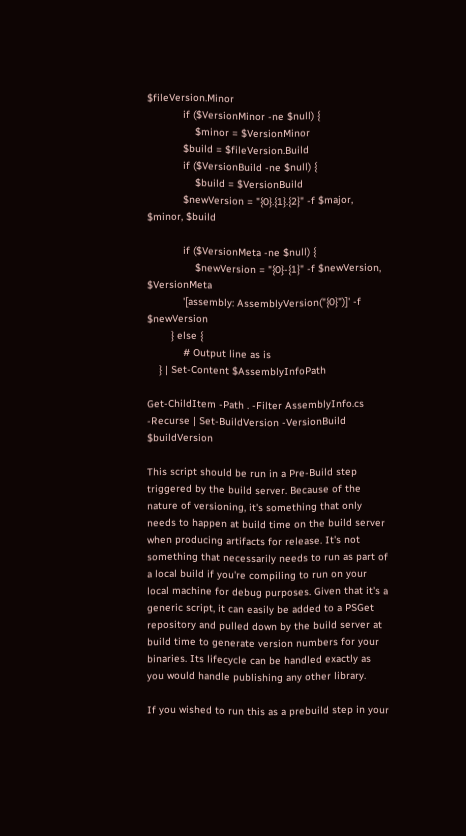$fileVersion.Minor
            if ($VersionMinor -ne $null) {
                $minor = $VersionMinor
            $build = $fileVersion.Build
            if ($VersionBuild -ne $null) {
                $build = $VersionBuild
            $newVersion = "{0}.{1}.{2}" -f $major, $minor, $build

            if ($VersionMeta -ne $null) {
                $newVersion = "{0}-{1}" -f $newVersion, $VersionMeta
            '[assembly: AssemblyVersion("{0}")]' -f $newVersion
        } else {
            # Output line as is
    } | Set-Content $AssemblyInfoPath

Get-ChildItem -Path . -Filter AssemblyInfo.cs -Recurse | Set-BuildVersion -VersionBuild $buildVersion

This script should be run in a Pre-Build step triggered by the build server. Because of the nature of versioning, it's something that only needs to happen at build time on the build server when producing artifacts for release. It's not something that necessarily needs to run as part of a local build if you're compiling to run on your local machine for debug purposes. Given that it's a generic script, it can easily be added to a PSGet repository and pulled down by the build server at build time to generate version numbers for your binaries. Its lifecycle can be handled exactly as you would handle publishing any other library.

If you wished to run this as a prebuild step in your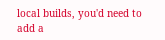local builds, you'd need to add a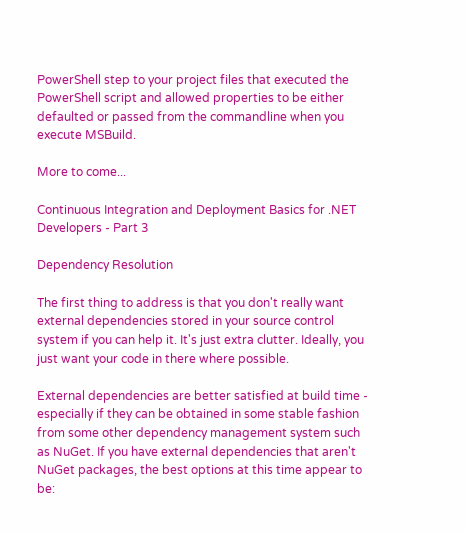PowerShell step to your project files that executed the PowerShell script and allowed properties to be either defaulted or passed from the commandline when you execute MSBuild.

More to come...

Continuous Integration and Deployment Basics for .NET Developers - Part 3

Dependency Resolution

The first thing to address is that you don't really want external dependencies stored in your source control system if you can help it. It's just extra clutter. Ideally, you just want your code in there where possible.

External dependencies are better satisfied at build time - especially if they can be obtained in some stable fashion from some other dependency management system such as NuGet. If you have external dependencies that aren't NuGet packages, the best options at this time appear to be: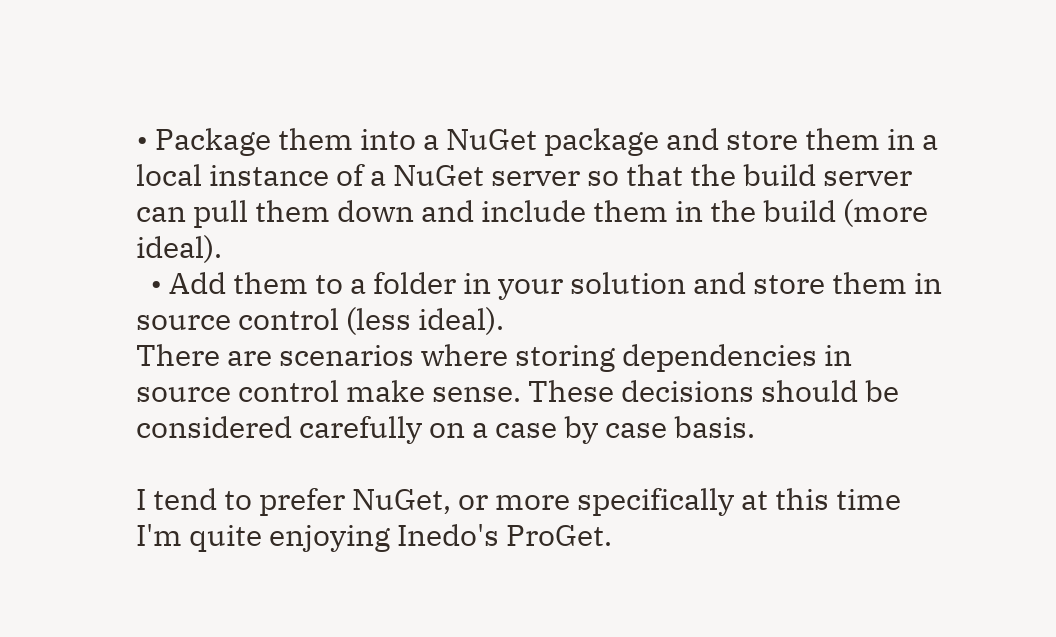• Package them into a NuGet package and store them in a local instance of a NuGet server so that the build server can pull them down and include them in the build (more ideal).
  • Add them to a folder in your solution and store them in source control (less ideal).
There are scenarios where storing dependencies in source control make sense. These decisions should be considered carefully on a case by case basis.

I tend to prefer NuGet, or more specifically at this time I'm quite enjoying Inedo's ProGet.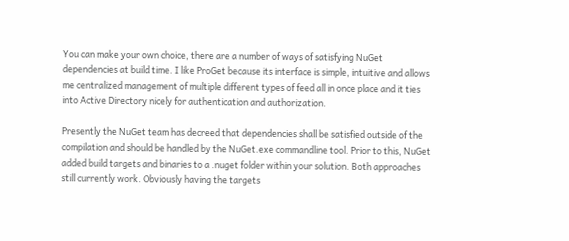You can make your own choice, there are a number of ways of satisfying NuGet dependencies at build time. I like ProGet because its interface is simple, intuitive and allows me centralized management of multiple different types of feed all in once place and it ties into Active Directory nicely for authentication and authorization.

Presently the NuGet team has decreed that dependencies shall be satisfied outside of the compilation and should be handled by the NuGet.exe commandline tool. Prior to this, NuGet added build targets and binaries to a .nuget folder within your solution. Both approaches still currently work. Obviously having the targets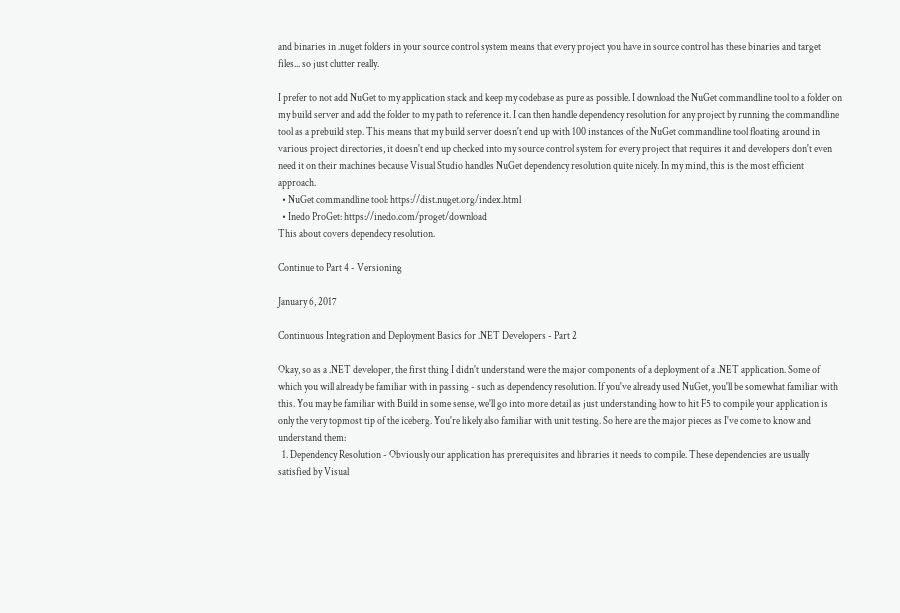and binaries in .nuget folders in your source control system means that every project you have in source control has these binaries and target files... so just clutter really.

I prefer to not add NuGet to my application stack and keep my codebase as pure as possible. I download the NuGet commandline tool to a folder on my build server and add the folder to my path to reference it. I can then handle dependency resolution for any project by running the commandline tool as a prebuild step. This means that my build server doesn't end up with 100 instances of the NuGet commandline tool floating around in various project directories, it doesn't end up checked into my source control system for every project that requires it and developers don't even need it on their machines because Visual Studio handles NuGet dependency resolution quite nicely. In my mind, this is the most efficient approach.
  • NuGet commandline tool: https://dist.nuget.org/index.html
  • Inedo ProGet: https://inedo.com/proget/download
This about covers dependecy resolution.

Continue to Part 4 - Versioning

January 6, 2017

Continuous Integration and Deployment Basics for .NET Developers - Part 2

Okay, so as a .NET developer, the first thing I didn't understand were the major components of a deployment of a .NET application. Some of which you will already be familiar with in passing - such as dependency resolution. If you've already used NuGet, you'll be somewhat familiar with this. You may be familiar with Build in some sense, we'll go into more detail as just understanding how to hit F5 to compile your application is only the very topmost tip of the iceberg. You're likely also familiar with unit testing. So here are the major pieces as I've come to know and understand them:
  1. Dependency Resolution - Obviously our application has prerequisites and libraries it needs to compile. These dependencies are usually satisfied by Visual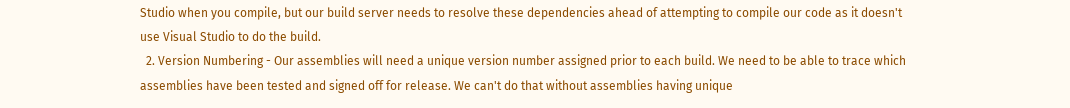Studio when you compile, but our build server needs to resolve these dependencies ahead of attempting to compile our code as it doesn't use Visual Studio to do the build.
  2. Version Numbering - Our assemblies will need a unique version number assigned prior to each build. We need to be able to trace which assemblies have been tested and signed off for release. We can't do that without assemblies having unique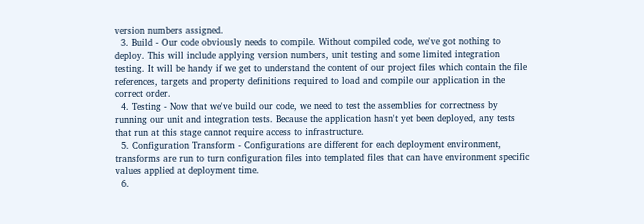version numbers assigned.
  3. Build - Our code obviously needs to compile. Without compiled code, we've got nothing to deploy. This will include applying version numbers, unit testing and some limited integration testing. It will be handy if we get to understand the content of our project files which contain the file references, targets and property definitions required to load and compile our application in the correct order.
  4. Testing - Now that we've build our code, we need to test the assemblies for correctness by running our unit and integration tests. Because the application hasn't yet been deployed, any tests that run at this stage cannot require access to infrastructure.
  5. Configuration Transform - Configurations are different for each deployment environment, transforms are run to turn configuration files into templated files that can have environment specific values applied at deployment time.
  6.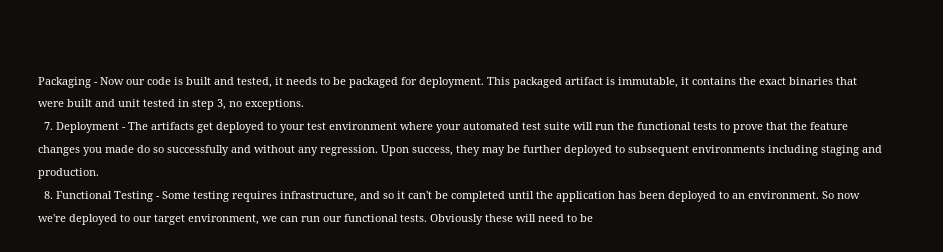Packaging - Now our code is built and tested, it needs to be packaged for deployment. This packaged artifact is immutable, it contains the exact binaries that were built and unit tested in step 3, no exceptions.
  7. Deployment - The artifacts get deployed to your test environment where your automated test suite will run the functional tests to prove that the feature changes you made do so successfully and without any regression. Upon success, they may be further deployed to subsequent environments including staging and production.
  8. Functional Testing - Some testing requires infrastructure, and so it can't be completed until the application has been deployed to an environment. So now we're deployed to our target environment, we can run our functional tests. Obviously these will need to be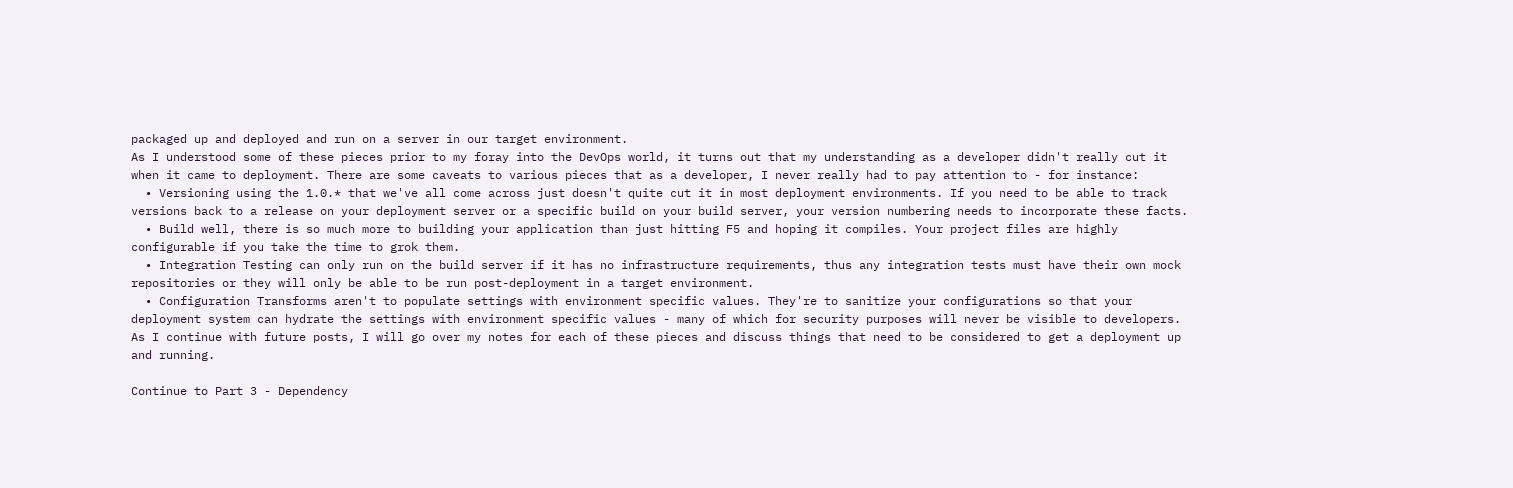packaged up and deployed and run on a server in our target environment.
As I understood some of these pieces prior to my foray into the DevOps world, it turns out that my understanding as a developer didn't really cut it when it came to deployment. There are some caveats to various pieces that as a developer, I never really had to pay attention to - for instance:
  • Versioning using the 1.0.* that we've all come across just doesn't quite cut it in most deployment environments. If you need to be able to track versions back to a release on your deployment server or a specific build on your build server, your version numbering needs to incorporate these facts.
  • Build well, there is so much more to building your application than just hitting F5 and hoping it compiles. Your project files are highly configurable if you take the time to grok them.
  • Integration Testing can only run on the build server if it has no infrastructure requirements, thus any integration tests must have their own mock repositories or they will only be able to be run post-deployment in a target environment.
  • Configuration Transforms aren't to populate settings with environment specific values. They're to sanitize your configurations so that your deployment system can hydrate the settings with environment specific values - many of which for security purposes will never be visible to developers.
As I continue with future posts, I will go over my notes for each of these pieces and discuss things that need to be considered to get a deployment up and running.

Continue to Part 3 - Dependency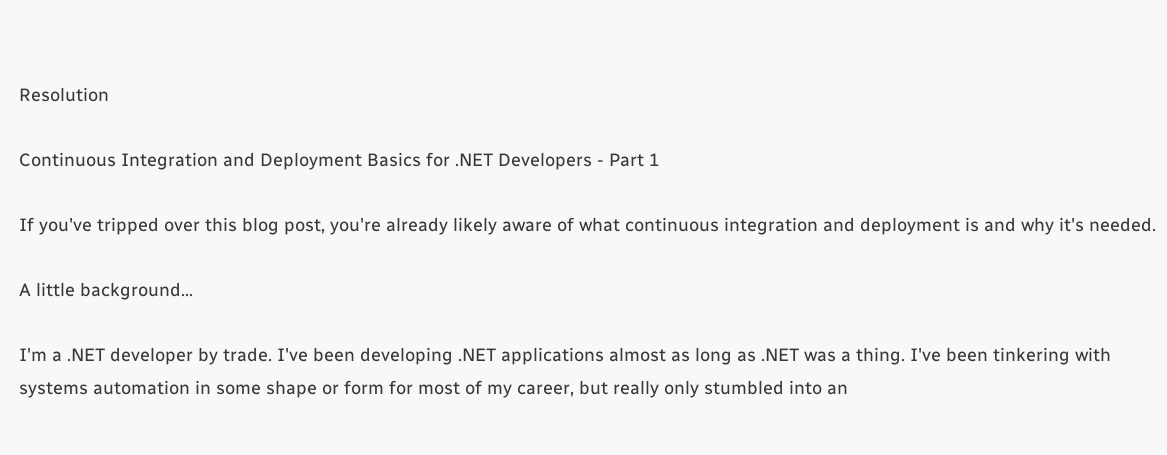Resolution

Continuous Integration and Deployment Basics for .NET Developers - Part 1

If you've tripped over this blog post, you're already likely aware of what continuous integration and deployment is and why it's needed.

A little background...

I'm a .NET developer by trade. I've been developing .NET applications almost as long as .NET was a thing. I've been tinkering with systems automation in some shape or form for most of my career, but really only stumbled into an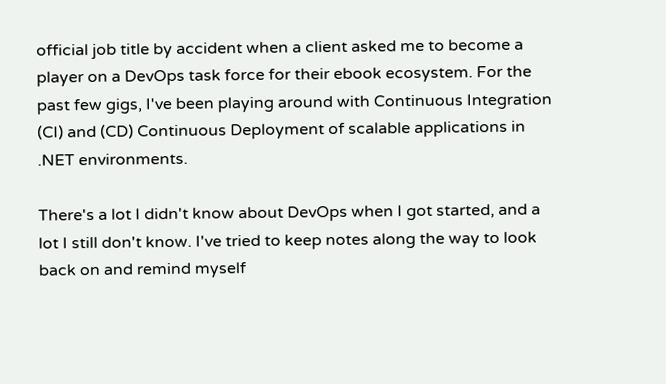official job title by accident when a client asked me to become a player on a DevOps task force for their ebook ecosystem. For the past few gigs, I've been playing around with Continuous Integration (CI) and (CD) Continuous Deployment of scalable applications in .NET environments.

There's a lot I didn't know about DevOps when I got started, and a lot I still don't know. I've tried to keep notes along the way to look back on and remind myself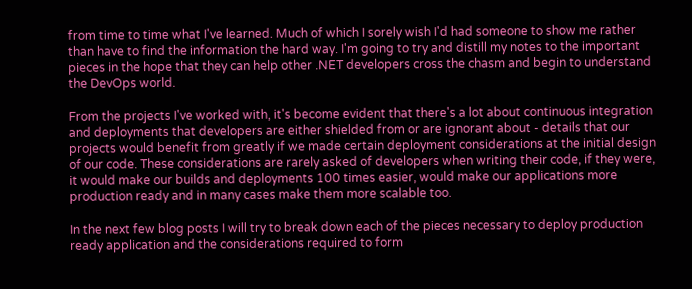from time to time what I've learned. Much of which I sorely wish I'd had someone to show me rather than have to find the information the hard way. I'm going to try and distill my notes to the important pieces in the hope that they can help other .NET developers cross the chasm and begin to understand the DevOps world.

From the projects I've worked with, it's become evident that there's a lot about continuous integration and deployments that developers are either shielded from or are ignorant about - details that our projects would benefit from greatly if we made certain deployment considerations at the initial design of our code. These considerations are rarely asked of developers when writing their code, if they were, it would make our builds and deployments 100 times easier, would make our applications more production ready and in many cases make them more scalable too.

In the next few blog posts I will try to break down each of the pieces necessary to deploy production ready application and the considerations required to form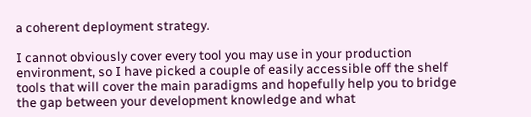a coherent deployment strategy.

I cannot obviously cover every tool you may use in your production environment, so I have picked a couple of easily accessible off the shelf tools that will cover the main paradigms and hopefully help you to bridge the gap between your development knowledge and what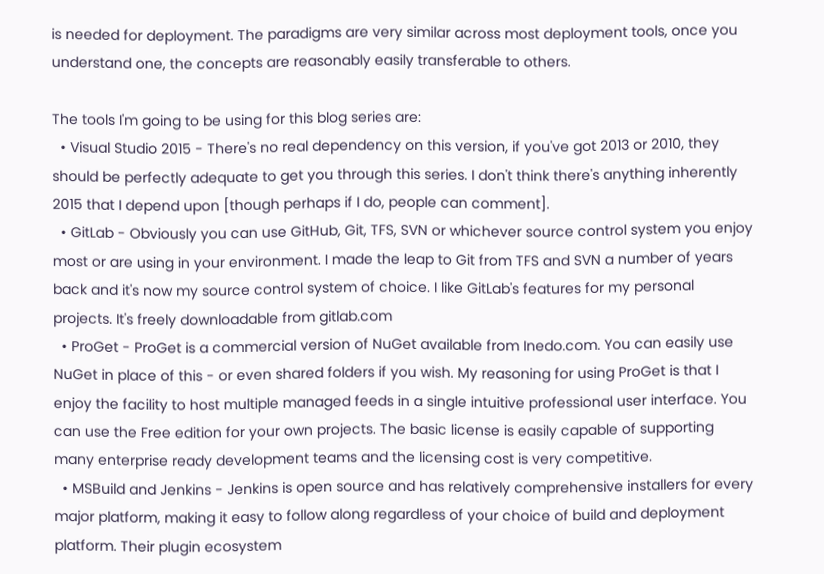is needed for deployment. The paradigms are very similar across most deployment tools, once you understand one, the concepts are reasonably easily transferable to others.

The tools I'm going to be using for this blog series are:
  • Visual Studio 2015 - There's no real dependency on this version, if you've got 2013 or 2010, they should be perfectly adequate to get you through this series. I don't think there's anything inherently 2015 that I depend upon [though perhaps if I do, people can comment].
  • GitLab - Obviously you can use GitHub, Git, TFS, SVN or whichever source control system you enjoy most or are using in your environment. I made the leap to Git from TFS and SVN a number of years back and it's now my source control system of choice. I like GitLab's features for my personal projects. It's freely downloadable from gitlab.com
  • ProGet - ProGet is a commercial version of NuGet available from Inedo.com. You can easily use NuGet in place of this - or even shared folders if you wish. My reasoning for using ProGet is that I enjoy the facility to host multiple managed feeds in a single intuitive professional user interface. You can use the Free edition for your own projects. The basic license is easily capable of supporting many enterprise ready development teams and the licensing cost is very competitive.
  • MSBuild and Jenkins - Jenkins is open source and has relatively comprehensive installers for every major platform, making it easy to follow along regardless of your choice of build and deployment platform. Their plugin ecosystem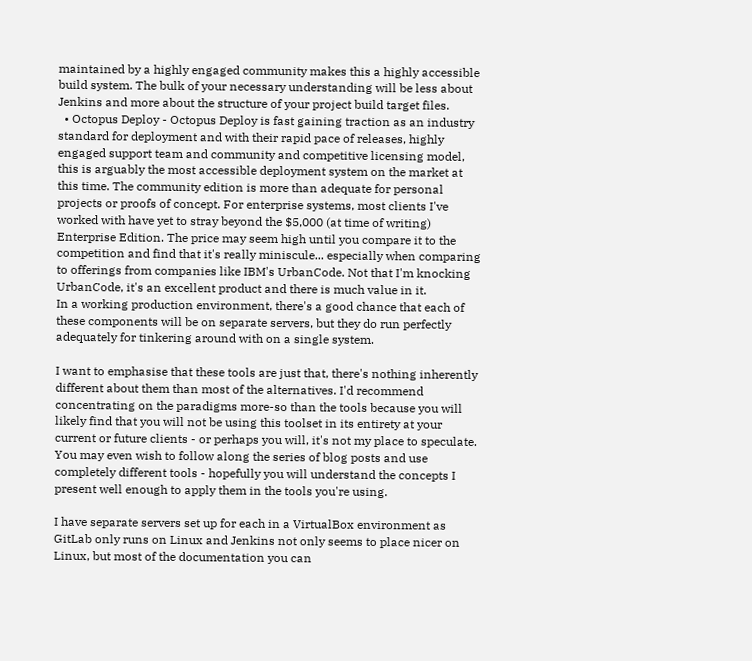maintained by a highly engaged community makes this a highly accessible build system. The bulk of your necessary understanding will be less about Jenkins and more about the structure of your project build target files.
  • Octopus Deploy - Octopus Deploy is fast gaining traction as an industry standard for deployment and with their rapid pace of releases, highly engaged support team and community and competitive licensing model, this is arguably the most accessible deployment system on the market at this time. The community edition is more than adequate for personal projects or proofs of concept. For enterprise systems, most clients I've worked with have yet to stray beyond the $5,000 (at time of writing) Enterprise Edition. The price may seem high until you compare it to the competition and find that it's really miniscule... especially when comparing to offerings from companies like IBM's UrbanCode. Not that I'm knocking UrbanCode, it's an excellent product and there is much value in it.
In a working production environment, there's a good chance that each of these components will be on separate servers, but they do run perfectly adequately for tinkering around with on a single system.

I want to emphasise that these tools are just that, there's nothing inherently different about them than most of the alternatives. I'd recommend concentrating on the paradigms more-so than the tools because you will likely find that you will not be using this toolset in its entirety at your current or future clients - or perhaps you will, it's not my place to speculate. You may even wish to follow along the series of blog posts and use completely different tools - hopefully you will understand the concepts I present well enough to apply them in the tools you're using.

I have separate servers set up for each in a VirtualBox environment as GitLab only runs on Linux and Jenkins not only seems to place nicer on Linux, but most of the documentation you can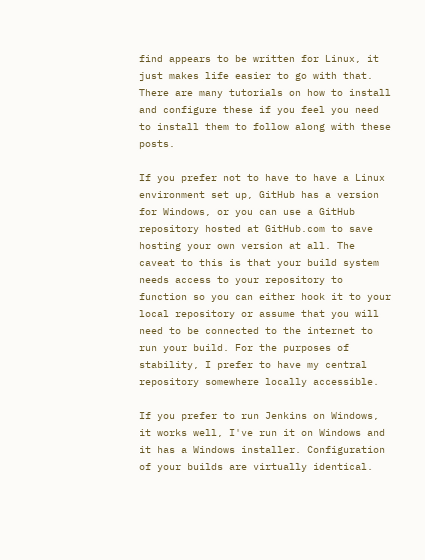find appears to be written for Linux, it just makes life easier to go with that. There are many tutorials on how to install and configure these if you feel you need to install them to follow along with these posts.

If you prefer not to have to have a Linux environment set up, GitHub has a version for Windows, or you can use a GitHub repository hosted at GitHub.com to save hosting your own version at all. The caveat to this is that your build system needs access to your repository to function so you can either hook it to your local repository or assume that you will need to be connected to the internet to run your build. For the purposes of stability, I prefer to have my central repository somewhere locally accessible.

If you prefer to run Jenkins on Windows, it works well, I've run it on Windows and it has a Windows installer. Configuration of your builds are virtually identical.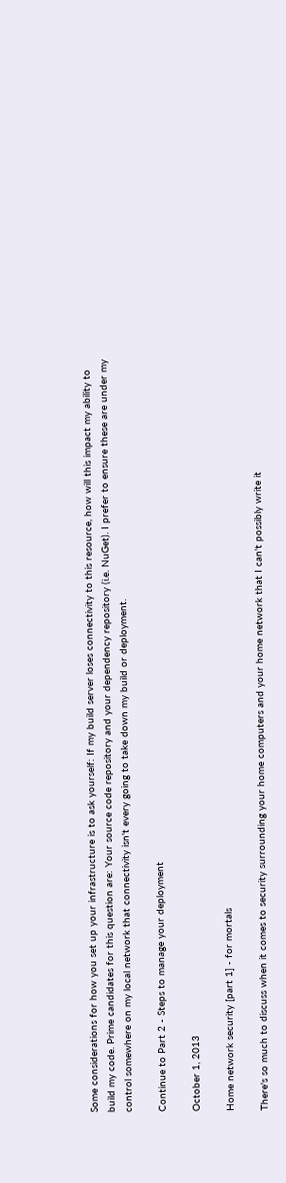Some considerations for how you set up your infrastructure is to ask yourself: If my build server loses connectivity to this resource, how will this impact my ability to build my code. Prime candidates for this question are: Your source code repository and your dependency repository (i.e. NuGet). I prefer to ensure these are under my control somewhere on my local network that connectivity isn't every going to take down my build or deployment.

Continue to Part 2 - Steps to manage your deployment

October 1, 2013

Home network security [part 1] - for mortals

There's so much to discuss when it comes to security surrounding your home computers and your home network that I can't possibly write it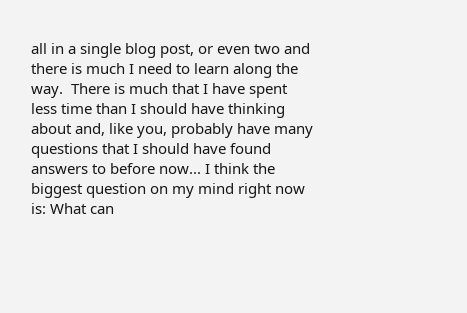all in a single blog post, or even two and there is much I need to learn along the way.  There is much that I have spent less time than I should have thinking about and, like you, probably have many questions that I should have found answers to before now... I think the biggest question on my mind right now is: What can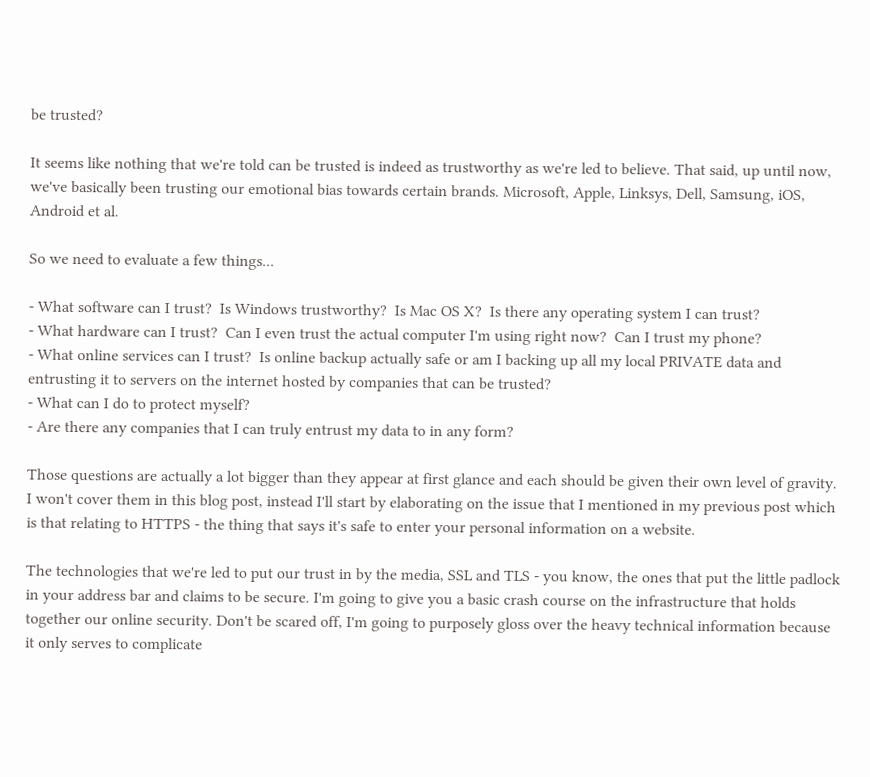be trusted?

It seems like nothing that we're told can be trusted is indeed as trustworthy as we're led to believe. That said, up until now, we've basically been trusting our emotional bias towards certain brands. Microsoft, Apple, Linksys, Dell, Samsung, iOS, Android et al.

So we need to evaluate a few things...

- What software can I trust?  Is Windows trustworthy?  Is Mac OS X?  Is there any operating system I can trust?
- What hardware can I trust?  Can I even trust the actual computer I'm using right now?  Can I trust my phone?
- What online services can I trust?  Is online backup actually safe or am I backing up all my local PRIVATE data and entrusting it to servers on the internet hosted by companies that can be trusted?
- What can I do to protect myself?
- Are there any companies that I can truly entrust my data to in any form?

Those questions are actually a lot bigger than they appear at first glance and each should be given their own level of gravity. I won't cover them in this blog post, instead I'll start by elaborating on the issue that I mentioned in my previous post which is that relating to HTTPS - the thing that says it's safe to enter your personal information on a website.

The technologies that we're led to put our trust in by the media, SSL and TLS - you know, the ones that put the little padlock in your address bar and claims to be secure. I'm going to give you a basic crash course on the infrastructure that holds together our online security. Don't be scared off, I'm going to purposely gloss over the heavy technical information because it only serves to complicate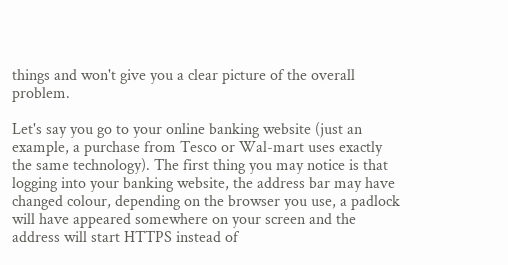things and won't give you a clear picture of the overall problem.

Let's say you go to your online banking website (just an example, a purchase from Tesco or Wal-mart uses exactly the same technology). The first thing you may notice is that logging into your banking website, the address bar may have changed colour, depending on the browser you use, a padlock will have appeared somewhere on your screen and the address will start HTTPS instead of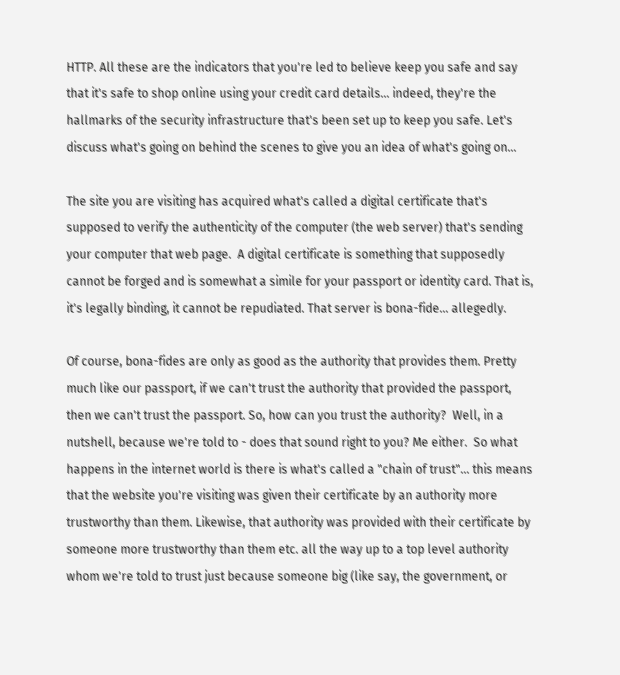HTTP. All these are the indicators that you're led to believe keep you safe and say that it's safe to shop online using your credit card details... indeed, they're the hallmarks of the security infrastructure that's been set up to keep you safe. Let's discuss what's going on behind the scenes to give you an idea of what's going on...

The site you are visiting has acquired what's called a digital certificate that's supposed to verify the authenticity of the computer (the web server) that's sending your computer that web page.  A digital certificate is something that supposedly cannot be forged and is somewhat a simile for your passport or identity card. That is, it's legally binding, it cannot be repudiated. That server is bona-fide... allegedly.

Of course, bona-fides are only as good as the authority that provides them. Pretty much like our passport, if we can't trust the authority that provided the passport, then we can't trust the passport. So, how can you trust the authority?  Well, in a nutshell, because we're told to - does that sound right to you? Me either.  So what happens in the internet world is there is what's called a "chain of trust"... this means that the website you're visiting was given their certificate by an authority more trustworthy than them. Likewise, that authority was provided with their certificate by someone more trustworthy than them etc. all the way up to a top level authority whom we're told to trust just because someone big (like say, the government, or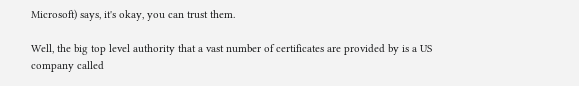Microsoft) says, it's okay, you can trust them.

Well, the big top level authority that a vast number of certificates are provided by is a US company called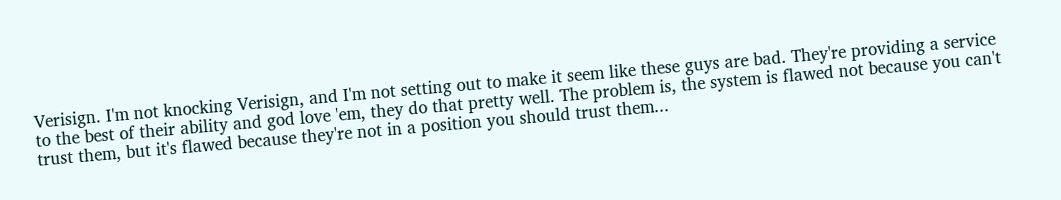Verisign. I'm not knocking Verisign, and I'm not setting out to make it seem like these guys are bad. They're providing a service to the best of their ability and god love 'em, they do that pretty well. The problem is, the system is flawed not because you can't trust them, but it's flawed because they're not in a position you should trust them...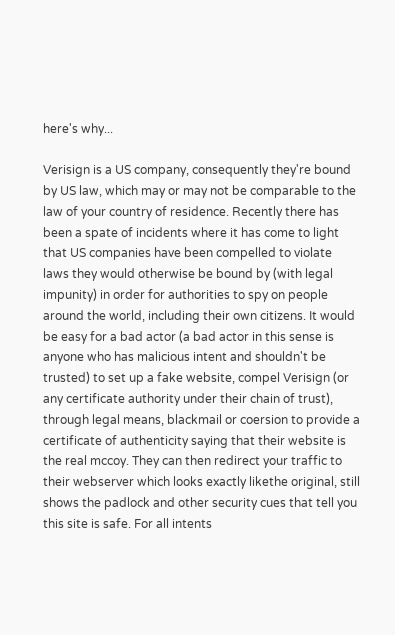here's why...

Verisign is a US company, consequently they're bound by US law, which may or may not be comparable to the law of your country of residence. Recently there has been a spate of incidents where it has come to light that US companies have been compelled to violate laws they would otherwise be bound by (with legal impunity) in order for authorities to spy on people around the world, including their own citizens. It would be easy for a bad actor (a bad actor in this sense is anyone who has malicious intent and shouldn't be trusted) to set up a fake website, compel Verisign (or any certificate authority under their chain of trust), through legal means, blackmail or coersion to provide a certificate of authenticity saying that their website is the real mccoy. They can then redirect your traffic to their webserver which looks exactly likethe original, still shows the padlock and other security cues that tell you this site is safe. For all intents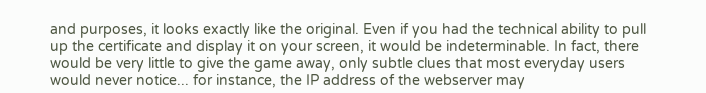and purposes, it looks exactly like the original. Even if you had the technical ability to pull up the certificate and display it on your screen, it would be indeterminable. In fact, there would be very little to give the game away, only subtle clues that most everyday users would never notice... for instance, the IP address of the webserver may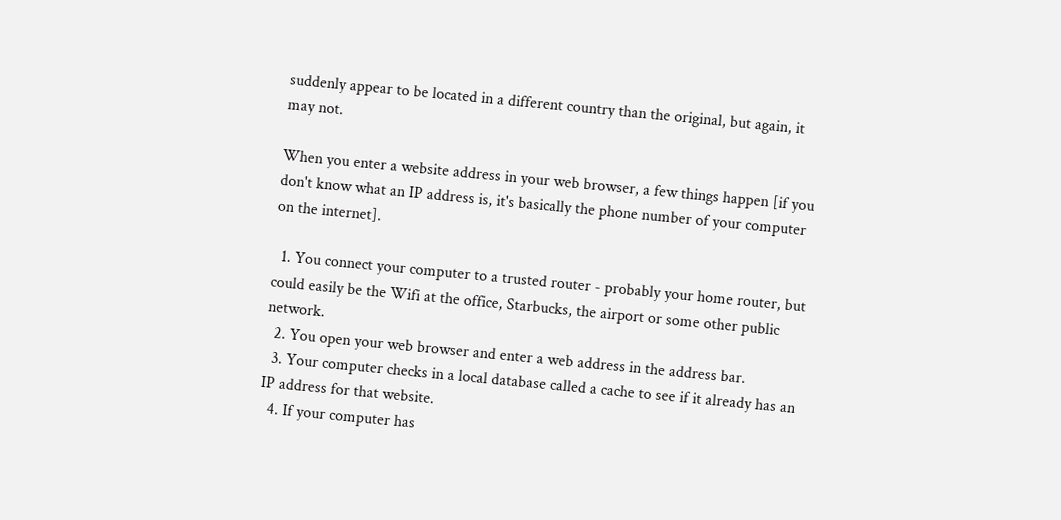suddenly appear to be located in a different country than the original, but again, it may not.

When you enter a website address in your web browser, a few things happen [if you don't know what an IP address is, it's basically the phone number of your computer on the internet].

  1. You connect your computer to a trusted router - probably your home router, but could easily be the Wifi at the office, Starbucks, the airport or some other public network.
  2. You open your web browser and enter a web address in the address bar.
  3. Your computer checks in a local database called a cache to see if it already has an IP address for that website.
  4. If your computer has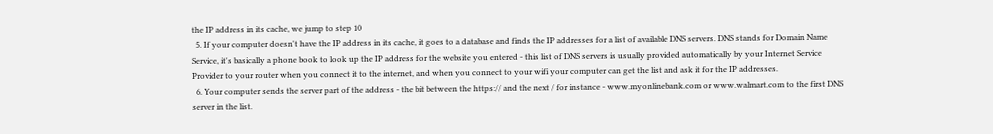the IP address in its cache, we jump to step 10
  5. If your computer doesn't have the IP address in its cache, it goes to a database and finds the IP addresses for a list of available DNS servers. DNS stands for Domain Name Service, it's basically a phone book to look up the IP address for the website you entered - this list of DNS servers is usually provided automatically by your Internet Service Provider to your router when you connect it to the internet, and when you connect to your wifi your computer can get the list and ask it for the IP addresses.
  6. Your computer sends the server part of the address - the bit between the https:// and the next / for instance - www.myonlinebank.com or www.walmart.com to the first DNS server in the list.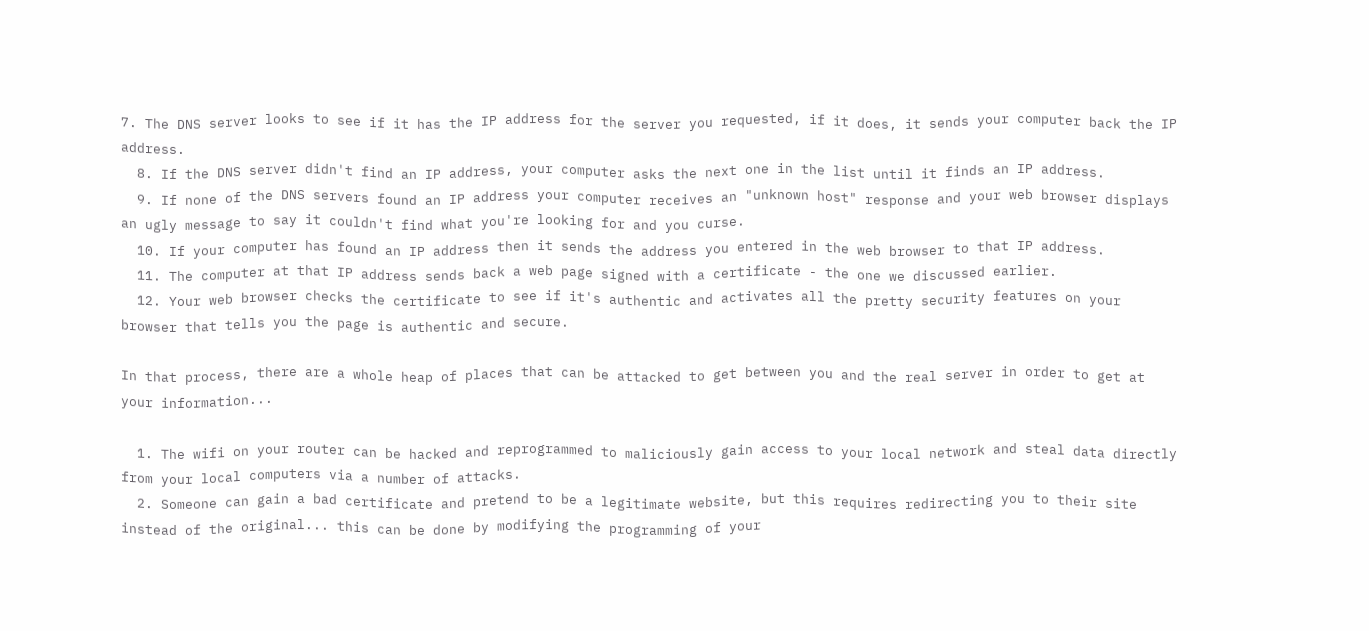7. The DNS server looks to see if it has the IP address for the server you requested, if it does, it sends your computer back the IP address.
  8. If the DNS server didn't find an IP address, your computer asks the next one in the list until it finds an IP address.
  9. If none of the DNS servers found an IP address your computer receives an "unknown host" response and your web browser displays an ugly message to say it couldn't find what you're looking for and you curse.
  10. If your computer has found an IP address then it sends the address you entered in the web browser to that IP address.
  11. The computer at that IP address sends back a web page signed with a certificate - the one we discussed earlier.
  12. Your web browser checks the certificate to see if it's authentic and activates all the pretty security features on your browser that tells you the page is authentic and secure.

In that process, there are a whole heap of places that can be attacked to get between you and the real server in order to get at your information...

  1. The wifi on your router can be hacked and reprogrammed to maliciously gain access to your local network and steal data directly from your local computers via a number of attacks.
  2. Someone can gain a bad certificate and pretend to be a legitimate website, but this requires redirecting you to their site instead of the original... this can be done by modifying the programming of your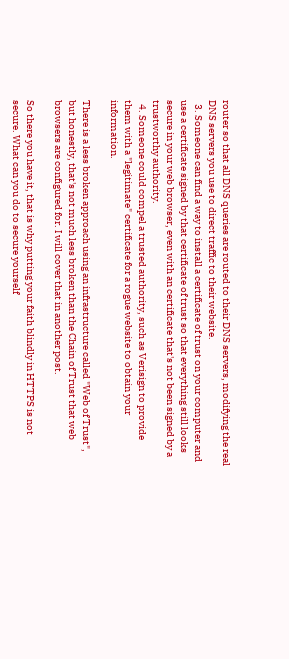router so that all DNS queries are routed to their DNS servers, modifying the real DNS servers you use to direct traffic to their website.
  3. Someone can find a way to install a certificate of trust on your computer and use a certificate signed by that certificate of trust so that everything still looks secure in your web browser, even with an certificate that's not been signed by a trustworthy authority.
  4. Someone could compel a trusted authority, such as Verisign to provide them with a "legitimate" certificate for a rogue website to obtain your information.

There is a less broken approach using an infrastructure called "Web of Trust", but honestly, that's not much less broken than the Chain of Trust that web browsers are configured for. I will cover that in another post.

So there you have it, that is why putting your faith blindly in HTTPS is not secure. What can you do to secure yourself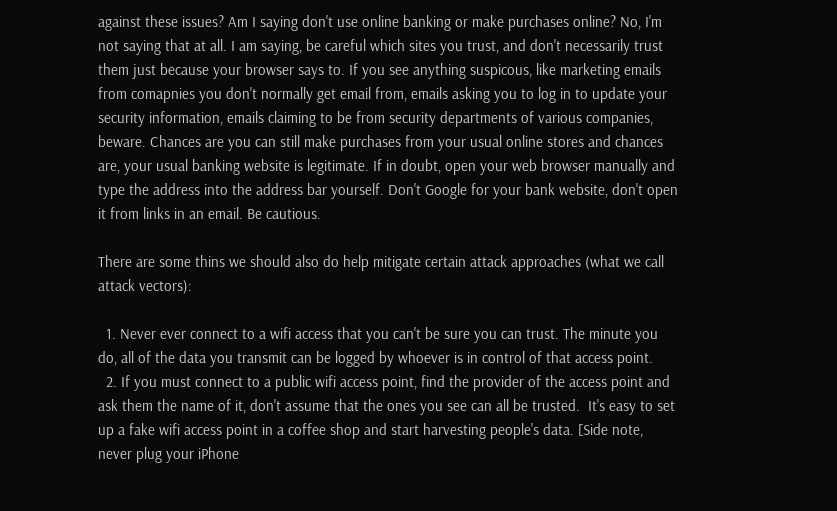against these issues? Am I saying don't use online banking or make purchases online? No, I'm not saying that at all. I am saying, be careful which sites you trust, and don't necessarily trust them just because your browser says to. If you see anything suspicous, like marketing emails from comapnies you don't normally get email from, emails asking you to log in to update your security information, emails claiming to be from security departments of various companies, beware. Chances are you can still make purchases from your usual online stores and chances are, your usual banking website is legitimate. If in doubt, open your web browser manually and type the address into the address bar yourself. Don't Google for your bank website, don't open it from links in an email. Be cautious.

There are some thins we should also do help mitigate certain attack approaches (what we call attack vectors):

  1. Never ever connect to a wifi access that you can't be sure you can trust. The minute you do, all of the data you transmit can be logged by whoever is in control of that access point.
  2. If you must connect to a public wifi access point, find the provider of the access point and ask them the name of it, don't assume that the ones you see can all be trusted.  It's easy to set up a fake wifi access point in a coffee shop and start harvesting people's data. [Side note, never plug your iPhone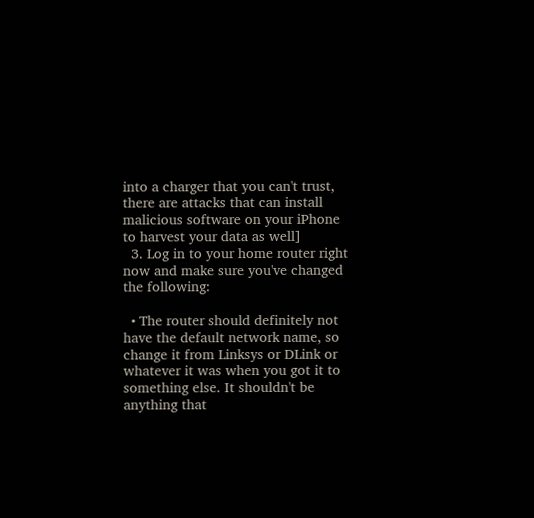into a charger that you can't trust, there are attacks that can install malicious software on your iPhone to harvest your data as well]
  3. Log in to your home router right now and make sure you've changed the following:

  • The router should definitely not have the default network name, so change it from Linksys or DLink or whatever it was when you got it to something else. It shouldn't be anything that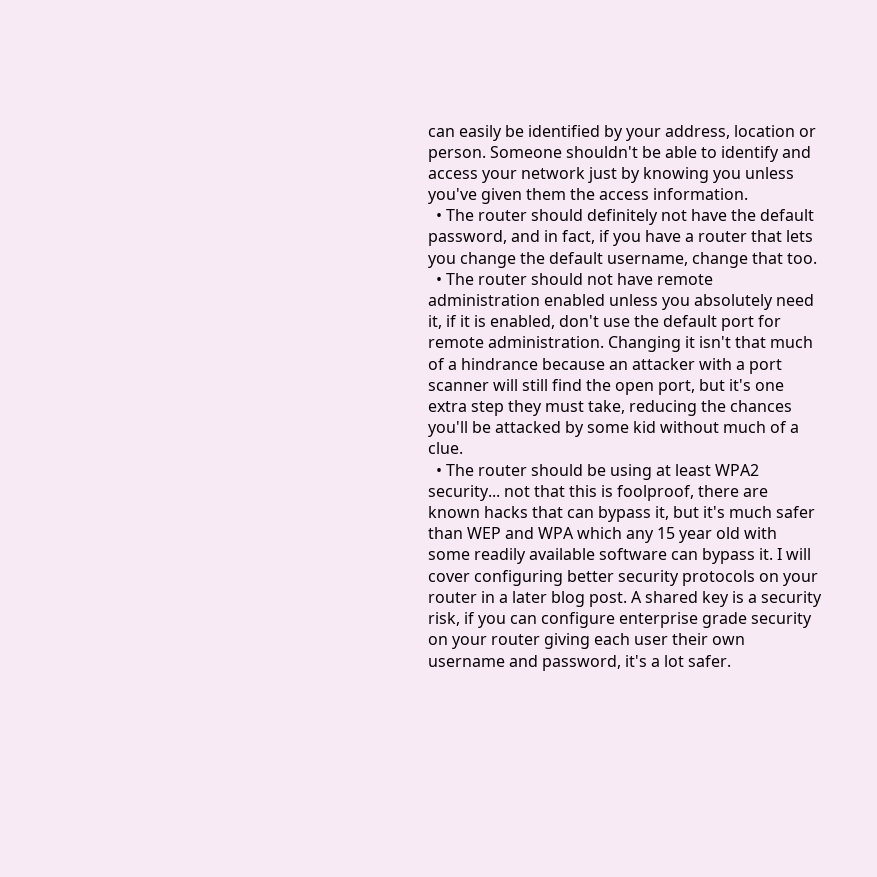can easily be identified by your address, location or person. Someone shouldn't be able to identify and access your network just by knowing you unless you've given them the access information.
  • The router should definitely not have the default password, and in fact, if you have a router that lets you change the default username, change that too.
  • The router should not have remote administration enabled unless you absolutely need it, if it is enabled, don't use the default port for remote administration. Changing it isn't that much of a hindrance because an attacker with a port scanner will still find the open port, but it's one extra step they must take, reducing the chances you'll be attacked by some kid without much of a clue.
  • The router should be using at least WPA2 security... not that this is foolproof, there are known hacks that can bypass it, but it's much safer than WEP and WPA which any 15 year old with some readily available software can bypass it. I will cover configuring better security protocols on your router in a later blog post. A shared key is a security risk, if you can configure enterprise grade security on your router giving each user their own username and password, it's a lot safer.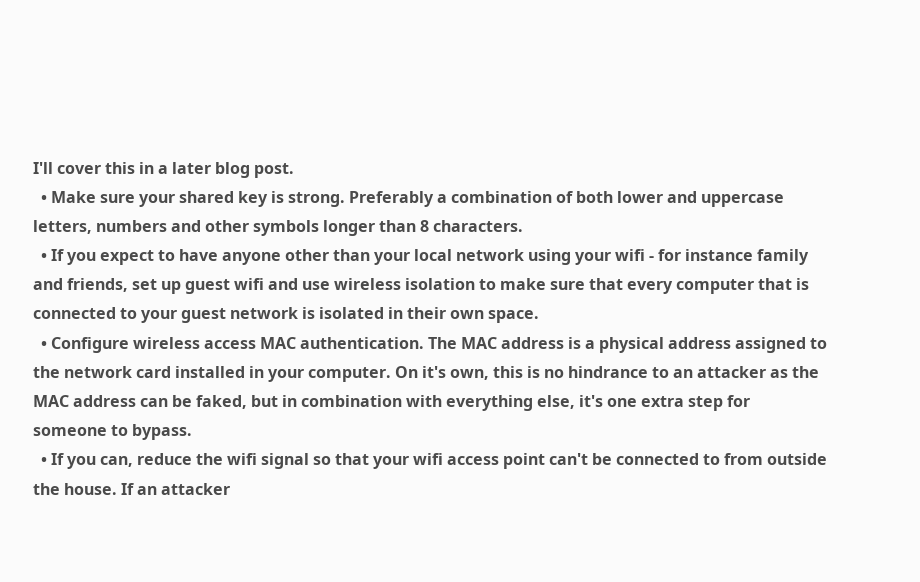I'll cover this in a later blog post.
  • Make sure your shared key is strong. Preferably a combination of both lower and uppercase letters, numbers and other symbols longer than 8 characters.
  • If you expect to have anyone other than your local network using your wifi - for instance family and friends, set up guest wifi and use wireless isolation to make sure that every computer that is connected to your guest network is isolated in their own space.
  • Configure wireless access MAC authentication. The MAC address is a physical address assigned to the network card installed in your computer. On it's own, this is no hindrance to an attacker as the MAC address can be faked, but in combination with everything else, it's one extra step for someone to bypass.
  • If you can, reduce the wifi signal so that your wifi access point can't be connected to from outside the house. If an attacker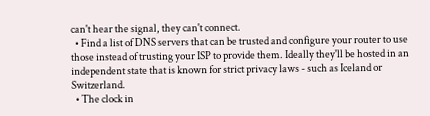can't hear the signal, they can't connect.
  • Find a list of DNS servers that can be trusted and configure your router to use those instead of trusting your ISP to provide them. Ideally they'll be hosted in an independent state that is known for strict privacy laws - such as Iceland or Switzerland.
  • The clock in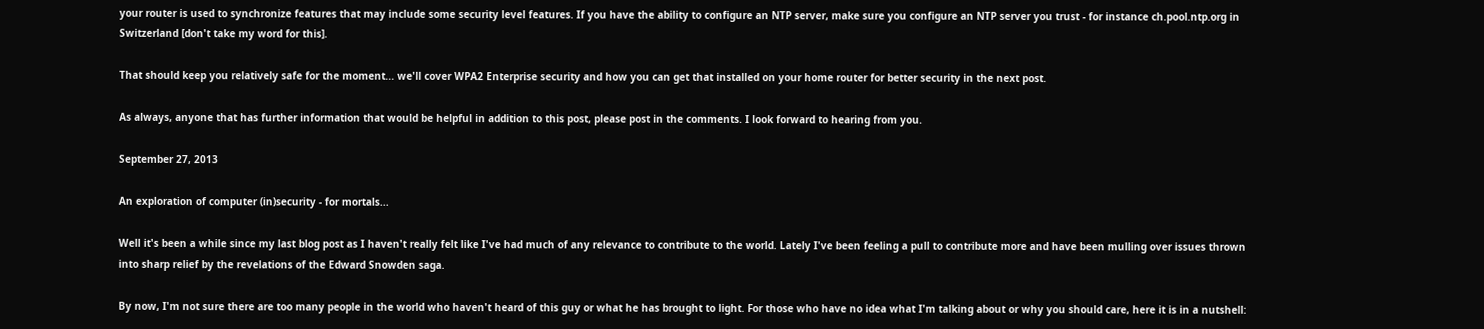your router is used to synchronize features that may include some security level features. If you have the ability to configure an NTP server, make sure you configure an NTP server you trust - for instance ch.pool.ntp.org in Switzerland [don't take my word for this].

That should keep you relatively safe for the moment... we'll cover WPA2 Enterprise security and how you can get that installed on your home router for better security in the next post.

As always, anyone that has further information that would be helpful in addition to this post, please post in the comments. I look forward to hearing from you.

September 27, 2013

An exploration of computer (in)security - for mortals...

Well it's been a while since my last blog post as I haven't really felt like I've had much of any relevance to contribute to the world. Lately I've been feeling a pull to contribute more and have been mulling over issues thrown into sharp relief by the revelations of the Edward Snowden saga.

By now, I'm not sure there are too many people in the world who haven't heard of this guy or what he has brought to light. For those who have no idea what I'm talking about or why you should care, here it is in a nutshell: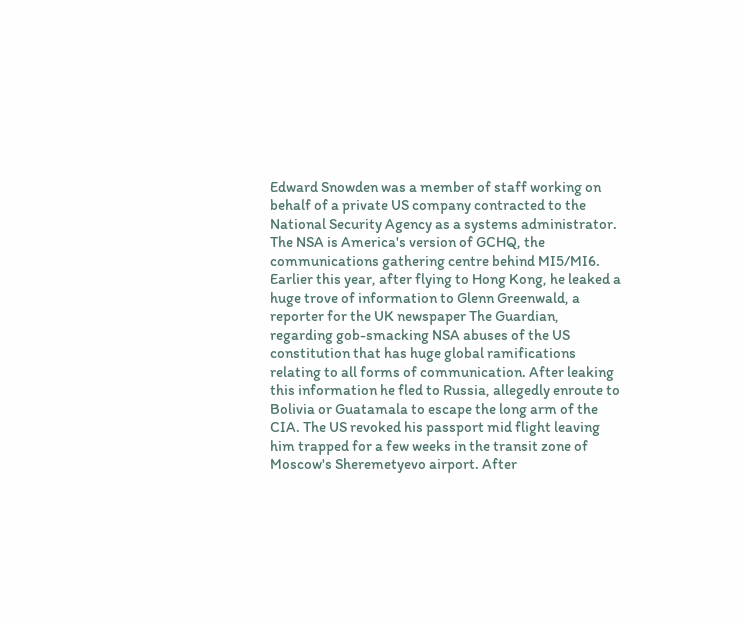Edward Snowden was a member of staff working on behalf of a private US company contracted to the National Security Agency as a systems administrator. The NSA is America's version of GCHQ, the communications gathering centre behind MI5/MI6. Earlier this year, after flying to Hong Kong, he leaked a huge trove of information to Glenn Greenwald, a reporter for the UK newspaper The Guardian, regarding gob-smacking NSA abuses of the US constitution that has huge global ramifications relating to all forms of communication. After leaking this information he fled to Russia, allegedly enroute to Bolivia or Guatamala to escape the long arm of the CIA. The US revoked his passport mid flight leaving him trapped for a few weeks in the transit zone of Moscow's Sheremetyevo airport. After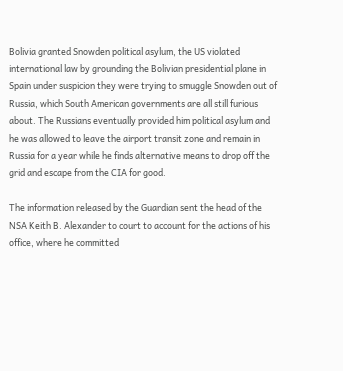Bolivia granted Snowden political asylum, the US violated international law by grounding the Bolivian presidential plane in Spain under suspicion they were trying to smuggle Snowden out of Russia, which South American governments are all still furious about. The Russians eventually provided him political asylum and he was allowed to leave the airport transit zone and remain in Russia for a year while he finds alternative means to drop off the grid and escape from the CIA for good.

The information released by the Guardian sent the head of the NSA Keith B. Alexander to court to account for the actions of his office, where he committed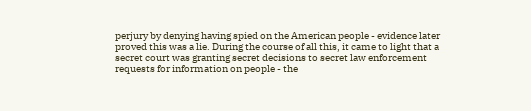perjury by denying having spied on the American people - evidence later proved this was a lie. During the course of all this, it came to light that a secret court was granting secret decisions to secret law enforcement requests for information on people - the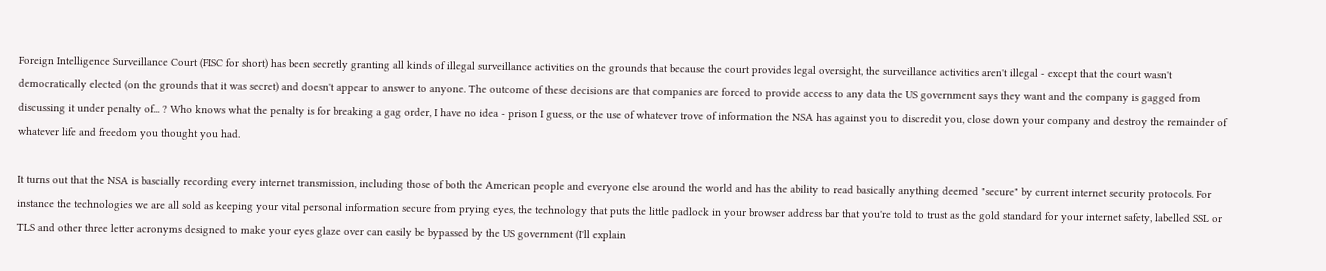Foreign Intelligence Surveillance Court (FISC for short) has been secretly granting all kinds of illegal surveillance activities on the grounds that because the court provides legal oversight, the surveillance activities aren't illegal - except that the court wasn't democratically elected (on the grounds that it was secret) and doesn't appear to answer to anyone. The outcome of these decisions are that companies are forced to provide access to any data the US government says they want and the company is gagged from discussing it under penalty of... ? Who knows what the penalty is for breaking a gag order, I have no idea - prison I guess, or the use of whatever trove of information the NSA has against you to discredit you, close down your company and destroy the remainder of whatever life and freedom you thought you had.

It turns out that the NSA is bascially recording every internet transmission, including those of both the American people and everyone else around the world and has the ability to read basically anything deemed "secure" by current internet security protocols. For instance the technologies we are all sold as keeping your vital personal information secure from prying eyes, the technology that puts the little padlock in your browser address bar that you're told to trust as the gold standard for your internet safety, labelled SSL or TLS and other three letter acronyms designed to make your eyes glaze over can easily be bypassed by the US government (I'll explain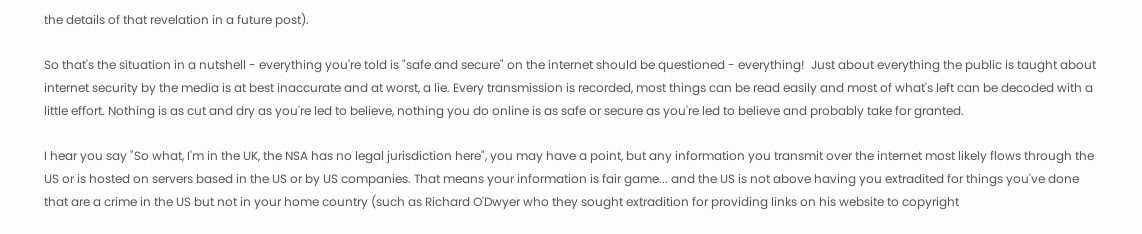the details of that revelation in a future post).

So that's the situation in a nutshell - everything you're told is "safe and secure" on the internet should be questioned - everything!  Just about everything the public is taught about internet security by the media is at best inaccurate and at worst, a lie. Every transmission is recorded, most things can be read easily and most of what's left can be decoded with a little effort. Nothing is as cut and dry as you're led to believe, nothing you do online is as safe or secure as you're led to believe and probably take for granted.

I hear you say "So what, I'm in the UK, the NSA has no legal jurisdiction here", you may have a point, but any information you transmit over the internet most likely flows through the US or is hosted on servers based in the US or by US companies. That means your information is fair game... and the US is not above having you extradited for things you've done that are a crime in the US but not in your home country (such as Richard O'Dwyer who they sought extradition for providing links on his website to copyright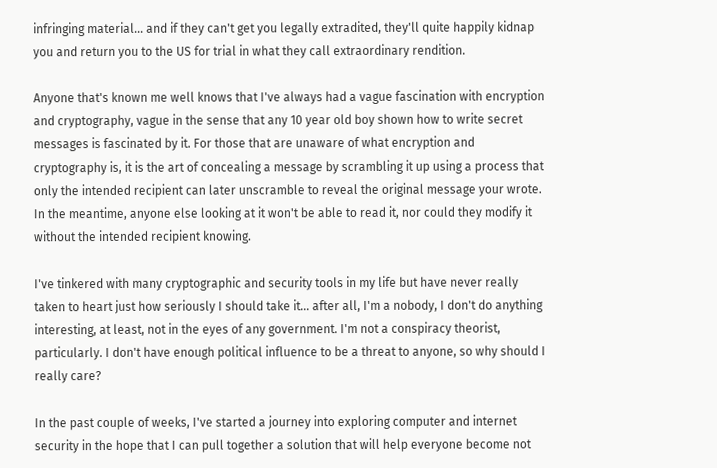infringing material... and if they can't get you legally extradited, they'll quite happily kidnap you and return you to the US for trial in what they call extraordinary rendition.

Anyone that's known me well knows that I've always had a vague fascination with encryption and cryptography, vague in the sense that any 10 year old boy shown how to write secret messages is fascinated by it. For those that are unaware of what encryption and cryptography is, it is the art of concealing a message by scrambling it up using a process that only the intended recipient can later unscramble to reveal the original message your wrote. In the meantime, anyone else looking at it won't be able to read it, nor could they modify it without the intended recipient knowing.

I've tinkered with many cryptographic and security tools in my life but have never really taken to heart just how seriously I should take it... after all, I'm a nobody, I don't do anything interesting, at least, not in the eyes of any government. I'm not a conspiracy theorist, particularly. I don't have enough political influence to be a threat to anyone, so why should I really care?

In the past couple of weeks, I've started a journey into exploring computer and internet security in the hope that I can pull together a solution that will help everyone become not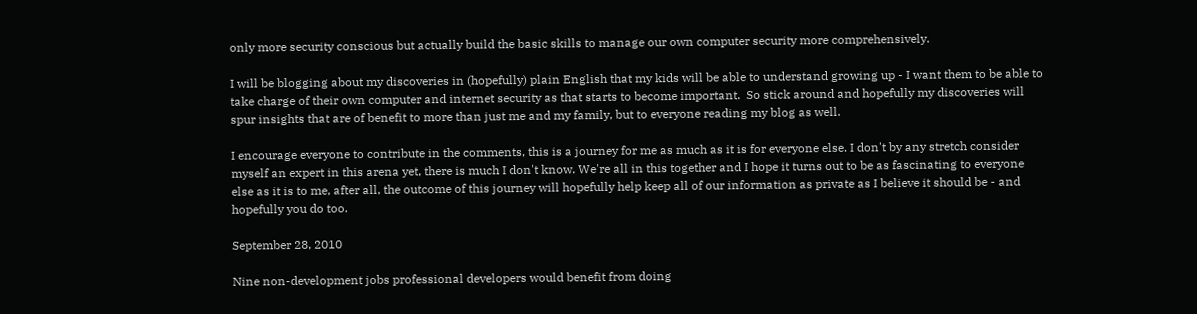only more security conscious but actually build the basic skills to manage our own computer security more comprehensively.

I will be blogging about my discoveries in (hopefully) plain English that my kids will be able to understand growing up - I want them to be able to take charge of their own computer and internet security as that starts to become important.  So stick around and hopefully my discoveries will spur insights that are of benefit to more than just me and my family, but to everyone reading my blog as well.

I encourage everyone to contribute in the comments, this is a journey for me as much as it is for everyone else. I don't by any stretch consider myself an expert in this arena yet, there is much I don't know. We're all in this together and I hope it turns out to be as fascinating to everyone else as it is to me, after all, the outcome of this journey will hopefully help keep all of our information as private as I believe it should be - and hopefully you do too.

September 28, 2010

Nine non-development jobs professional developers would benefit from doing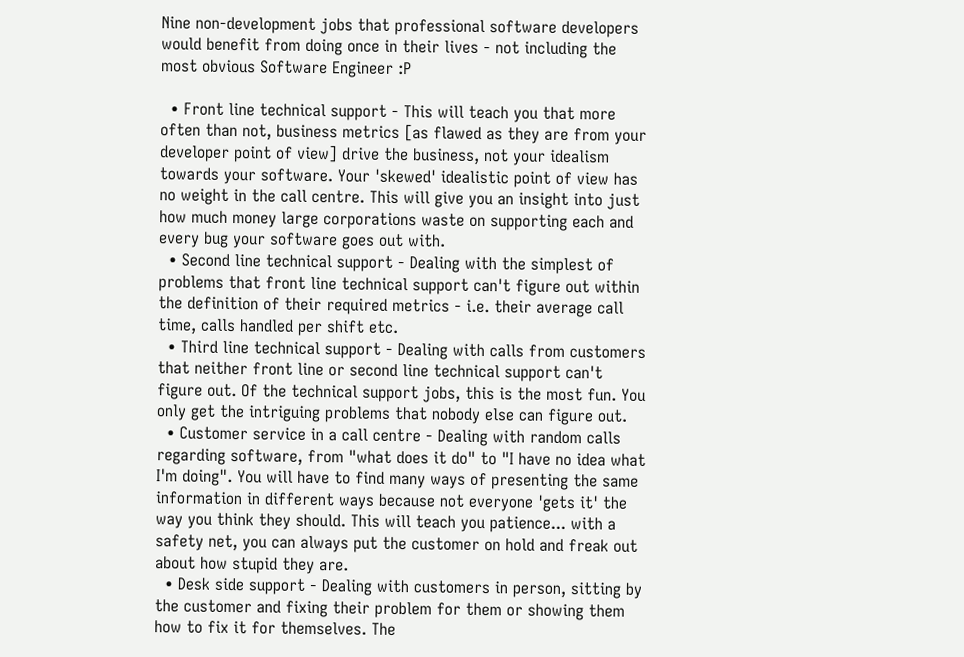Nine non-development jobs that professional software developers would benefit from doing once in their lives - not including the most obvious Software Engineer :P

  • Front line technical support - This will teach you that more often than not, business metrics [as flawed as they are from your developer point of view] drive the business, not your idealism towards your software. Your 'skewed' idealistic point of view has no weight in the call centre. This will give you an insight into just how much money large corporations waste on supporting each and every bug your software goes out with.
  • Second line technical support - Dealing with the simplest of problems that front line technical support can't figure out within the definition of their required metrics - i.e. their average call time, calls handled per shift etc.
  • Third line technical support - Dealing with calls from customers that neither front line or second line technical support can't figure out. Of the technical support jobs, this is the most fun. You only get the intriguing problems that nobody else can figure out.
  • Customer service in a call centre - Dealing with random calls regarding software, from "what does it do" to "I have no idea what I'm doing". You will have to find many ways of presenting the same information in different ways because not everyone 'gets it' the way you think they should. This will teach you patience... with a safety net, you can always put the customer on hold and freak out about how stupid they are.
  • Desk side support - Dealing with customers in person, sitting by the customer and fixing their problem for them or showing them how to fix it for themselves. The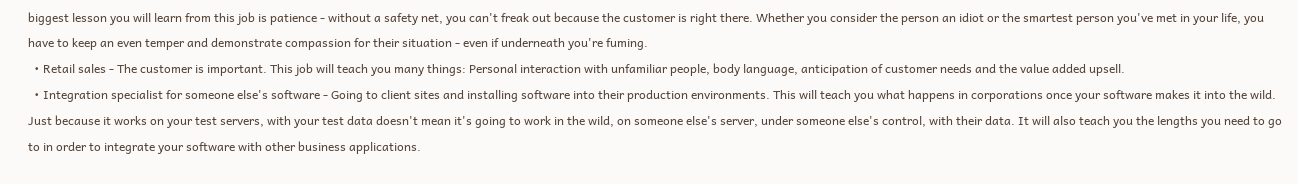biggest lesson you will learn from this job is patience - without a safety net, you can't freak out because the customer is right there. Whether you consider the person an idiot or the smartest person you've met in your life, you have to keep an even temper and demonstrate compassion for their situation - even if underneath you're fuming.
  • Retail sales - The customer is important. This job will teach you many things: Personal interaction with unfamiliar people, body language, anticipation of customer needs and the value added upsell.
  • Integration specialist for someone else's software - Going to client sites and installing software into their production environments. This will teach you what happens in corporations once your software makes it into the wild. Just because it works on your test servers, with your test data doesn't mean it's going to work in the wild, on someone else's server, under someone else's control, with their data. It will also teach you the lengths you need to go to in order to integrate your software with other business applications.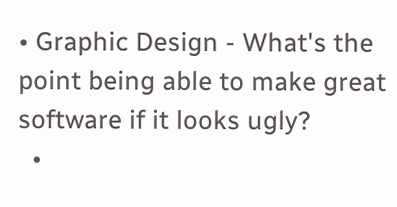• Graphic Design - What's the point being able to make great software if it looks ugly?
  •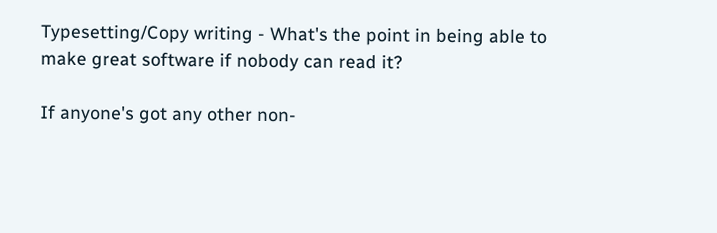Typesetting/Copy writing - What's the point in being able to make great software if nobody can read it?

If anyone's got any other non-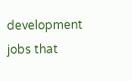development jobs that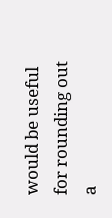would be useful for rounding out a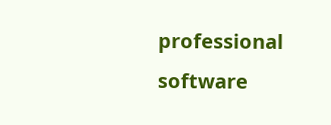professional software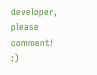developer, please comment! :)